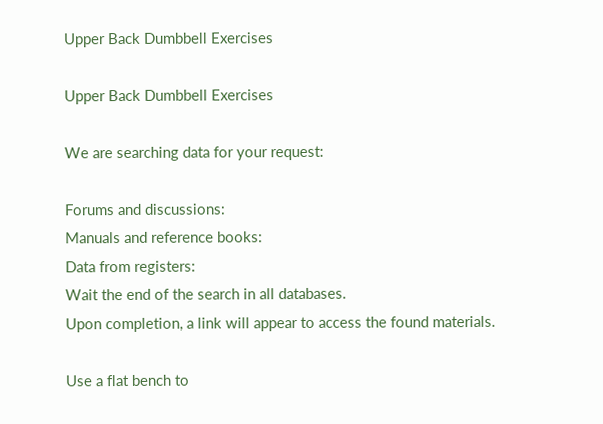Upper Back Dumbbell Exercises

Upper Back Dumbbell Exercises

We are searching data for your request:

Forums and discussions:
Manuals and reference books:
Data from registers:
Wait the end of the search in all databases.
Upon completion, a link will appear to access the found materials.

Use a flat bench to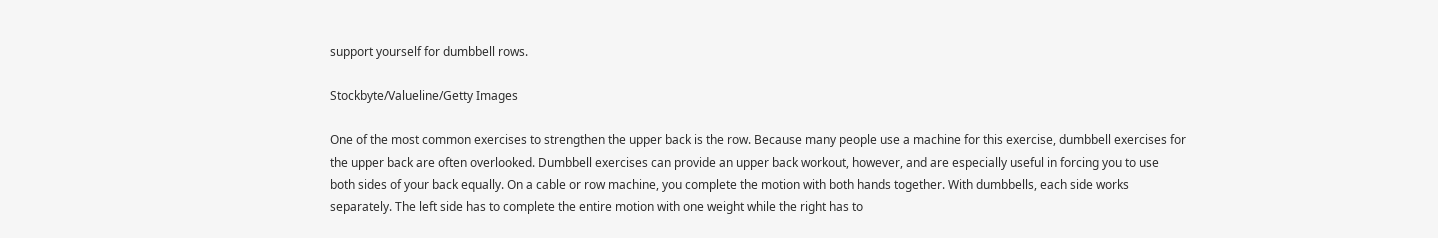support yourself for dumbbell rows.

Stockbyte/Valueline/Getty Images

One of the most common exercises to strengthen the upper back is the row. Because many people use a machine for this exercise, dumbbell exercises for the upper back are often overlooked. Dumbbell exercises can provide an upper back workout, however, and are especially useful in forcing you to use both sides of your back equally. On a cable or row machine, you complete the motion with both hands together. With dumbbells, each side works separately. The left side has to complete the entire motion with one weight while the right has to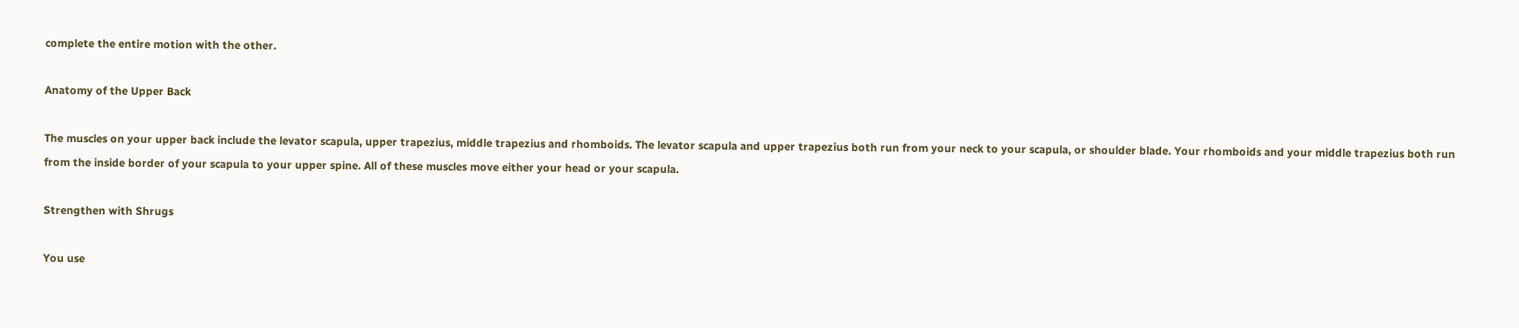complete the entire motion with the other.

Anatomy of the Upper Back

The muscles on your upper back include the levator scapula, upper trapezius, middle trapezius and rhomboids. The levator scapula and upper trapezius both run from your neck to your scapula, or shoulder blade. Your rhomboids and your middle trapezius both run from the inside border of your scapula to your upper spine. All of these muscles move either your head or your scapula.

Strengthen with Shrugs

You use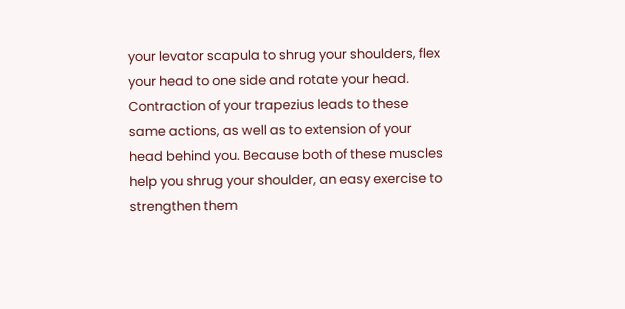your levator scapula to shrug your shoulders, flex your head to one side and rotate your head. Contraction of your trapezius leads to these same actions, as well as to extension of your head behind you. Because both of these muscles help you shrug your shoulder, an easy exercise to strengthen them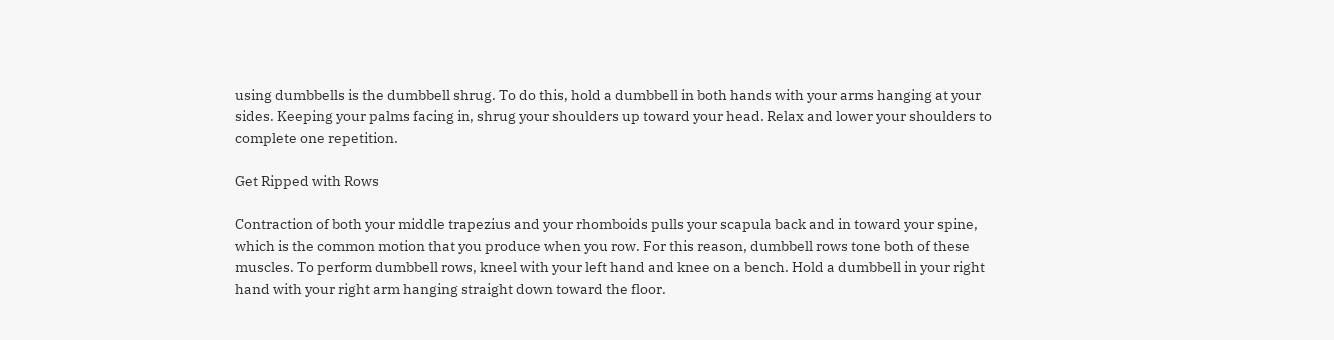using dumbbells is the dumbbell shrug. To do this, hold a dumbbell in both hands with your arms hanging at your sides. Keeping your palms facing in, shrug your shoulders up toward your head. Relax and lower your shoulders to complete one repetition.

Get Ripped with Rows

Contraction of both your middle trapezius and your rhomboids pulls your scapula back and in toward your spine, which is the common motion that you produce when you row. For this reason, dumbbell rows tone both of these muscles. To perform dumbbell rows, kneel with your left hand and knee on a bench. Hold a dumbbell in your right hand with your right arm hanging straight down toward the floor.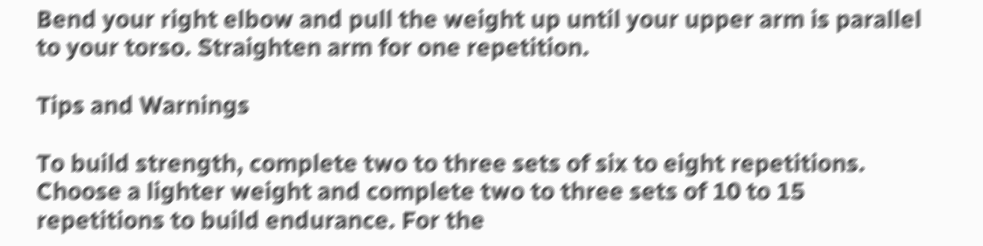Bend your right elbow and pull the weight up until your upper arm is parallel to your torso. Straighten arm for one repetition.

Tips and Warnings

To build strength, complete two to three sets of six to eight repetitions. Choose a lighter weight and complete two to three sets of 10 to 15 repetitions to build endurance. For the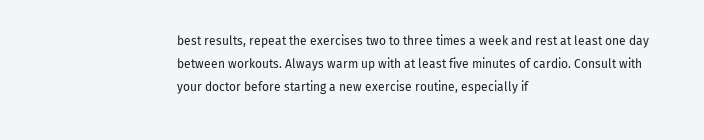best results, repeat the exercises two to three times a week and rest at least one day between workouts. Always warm up with at least five minutes of cardio. Consult with your doctor before starting a new exercise routine, especially if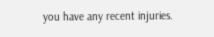you have any recent injuries.